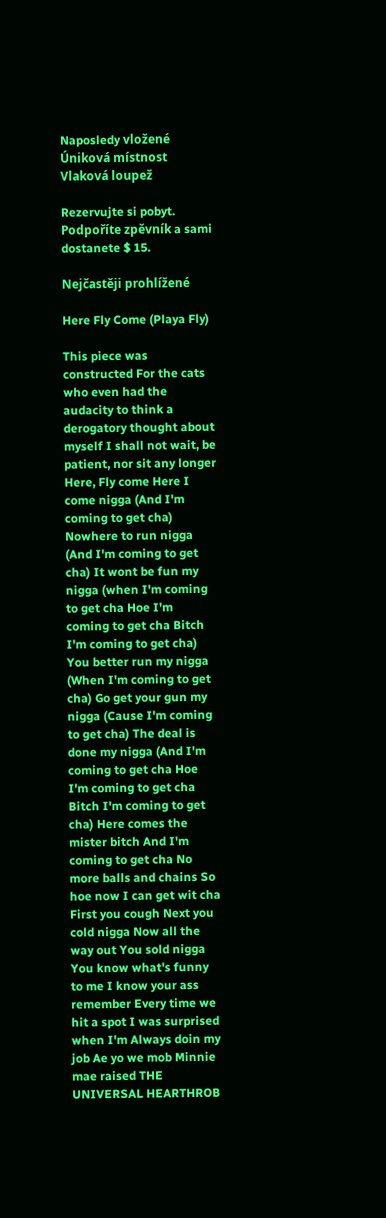Naposledy vložené
Úniková místnost Vlaková loupež

Rezervujte si pobyt. Podpoříte zpěvník a sami dostanete $ 15.

Nejčastěji prohlížené

Here Fly Come (Playa Fly)

This piece was constructed For the cats who even had the audacity to think a derogatory thought about myself I shall not wait, be patient, nor sit any longer Here, Fly come Here I come nigga (And I'm coming to get cha) Nowhere to run nigga (And I'm coming to get cha) It wont be fun my nigga (when I'm coming to get cha Hoe I'm coming to get cha Bitch I'm coming to get cha) You better run my nigga (When I'm coming to get cha) Go get your gun my nigga (Cause I'm coming to get cha) The deal is done my nigga (And I'm coming to get cha Hoe I'm coming to get cha Bitch I'm coming to get cha) Here comes the mister bitch And I'm coming to get cha No more balls and chains So hoe now I can get wit cha First you cough Next you cold nigga Now all the way out You sold nigga You know what's funny to me I know your ass remember Every time we hit a spot I was surprised when I'm Always doin my job Ae yo we mob Minnie mae raised THE UNIVERSAL HEARTHROB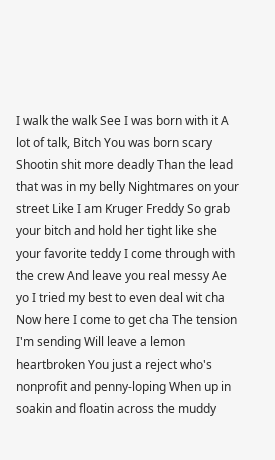I walk the walk See I was born with it A lot of talk, Bitch You was born scary Shootin shit more deadly Than the lead that was in my belly Nightmares on your street Like I am Kruger Freddy So grab your bitch and hold her tight like she your favorite teddy I come through with the crew And leave you real messy Ae yo I tried my best to even deal wit cha Now here I come to get cha The tension I'm sending Will leave a lemon heartbroken You just a reject who's nonprofit and penny-loping When up in soakin and floatin across the muddy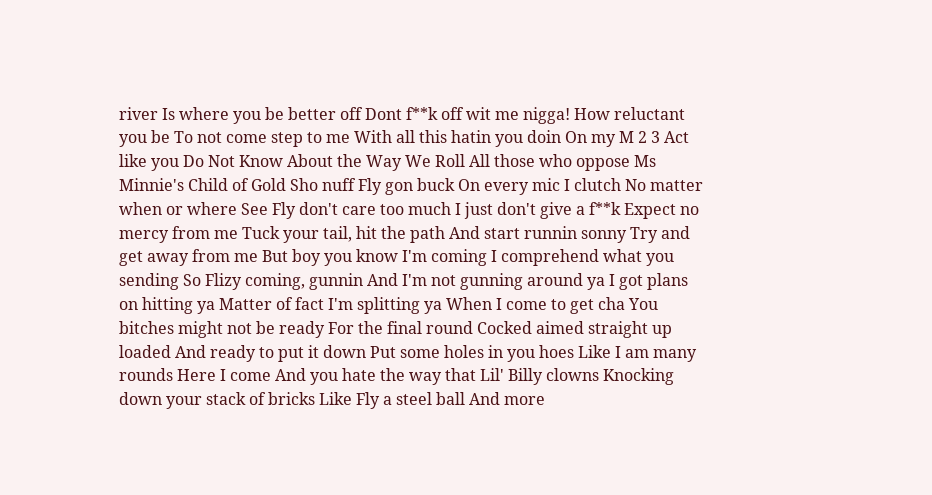river Is where you be better off Dont f**k off wit me nigga! How reluctant you be To not come step to me With all this hatin you doin On my M 2 3 Act like you Do Not Know About the Way We Roll All those who oppose Ms Minnie's Child of Gold Sho nuff Fly gon buck On every mic I clutch No matter when or where See Fly don't care too much I just don't give a f**k Expect no mercy from me Tuck your tail, hit the path And start runnin sonny Try and get away from me But boy you know I'm coming I comprehend what you sending So Flizy coming, gunnin And I'm not gunning around ya I got plans on hitting ya Matter of fact I'm splitting ya When I come to get cha You bitches might not be ready For the final round Cocked aimed straight up loaded And ready to put it down Put some holes in you hoes Like I am many rounds Here I come And you hate the way that Lil' Billy clowns Knocking down your stack of bricks Like Fly a steel ball And more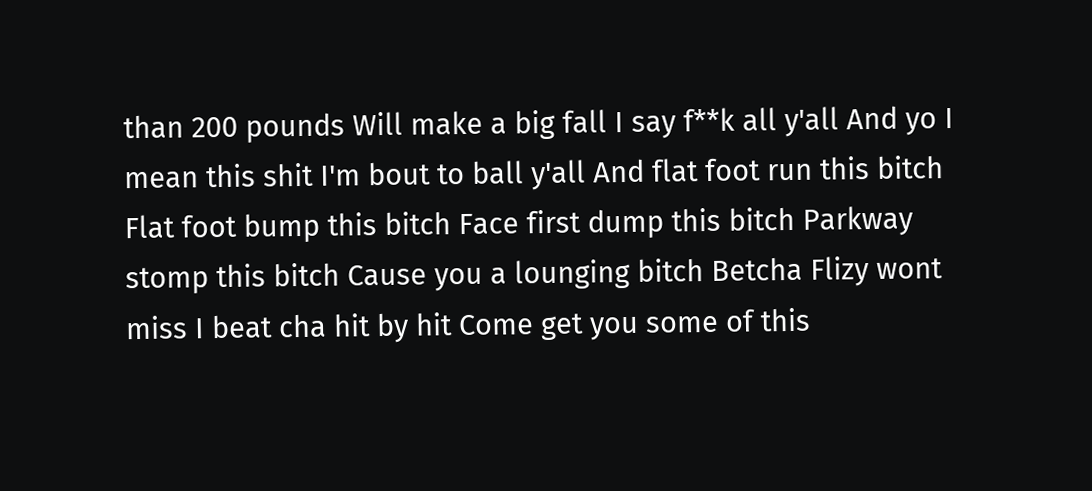than 200 pounds Will make a big fall I say f**k all y'all And yo I mean this shit I'm bout to ball y'all And flat foot run this bitch Flat foot bump this bitch Face first dump this bitch Parkway stomp this bitch Cause you a lounging bitch Betcha Flizy wont miss I beat cha hit by hit Come get you some of this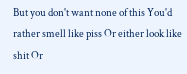But you don't want none of this You'd rather smell like piss Or either look like shit Or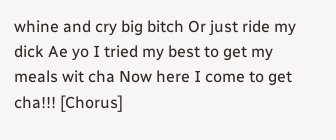whine and cry big bitch Or just ride my dick Ae yo I tried my best to get my meals wit cha Now here I come to get cha!!! [Chorus]